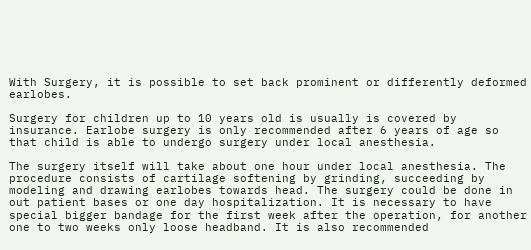With Surgery, it is possible to set back prominent or differently deformed earlobes.

Surgery for children up to 10 years old is usually is covered by insurance. Earlobe surgery is only recommended after 6 years of age so that child is able to undergo surgery under local anesthesia.

The surgery itself will take about one hour under local anesthesia. The procedure consists of cartilage softening by grinding, succeeding by modeling and drawing earlobes towards head. The surgery could be done in out patient bases or one day hospitalization. It is necessary to have special bigger bandage for the first week after the operation, for another one to two weeks only loose headband. It is also recommended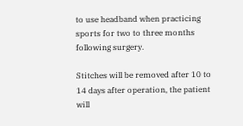to use headband when practicing sports for two to three months following surgery.

Stitches will be removed after 10 to 14 days after operation, the patient will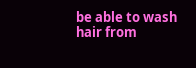be able to wash hair from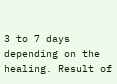3 to 7 days depending on the healing. Result of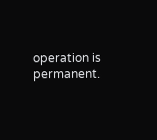operation is permanent.